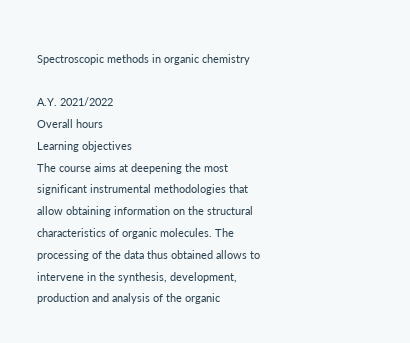Spectroscopic methods in organic chemistry

A.Y. 2021/2022
Overall hours
Learning objectives
The course aims at deepening the most significant instrumental methodologies that allow obtaining information on the structural characteristics of organic molecules. The processing of the data thus obtained allows to intervene in the synthesis, development, production and analysis of the organic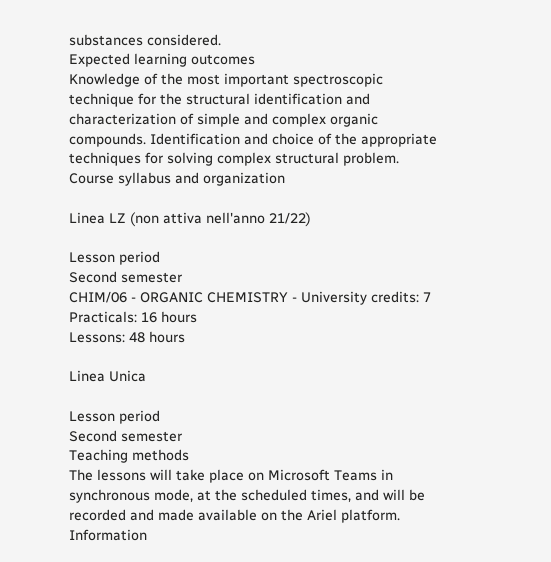substances considered.
Expected learning outcomes
Knowledge of the most important spectroscopic technique for the structural identification and characterization of simple and complex organic compounds. Identification and choice of the appropriate techniques for solving complex structural problem.
Course syllabus and organization

Linea LZ (non attiva nell'anno 21/22)

Lesson period
Second semester
CHIM/06 - ORGANIC CHEMISTRY - University credits: 7
Practicals: 16 hours
Lessons: 48 hours

Linea Unica

Lesson period
Second semester
Teaching methods
The lessons will take place on Microsoft Teams in synchronous mode, at the scheduled times, and will be recorded and made available on the Ariel platform. Information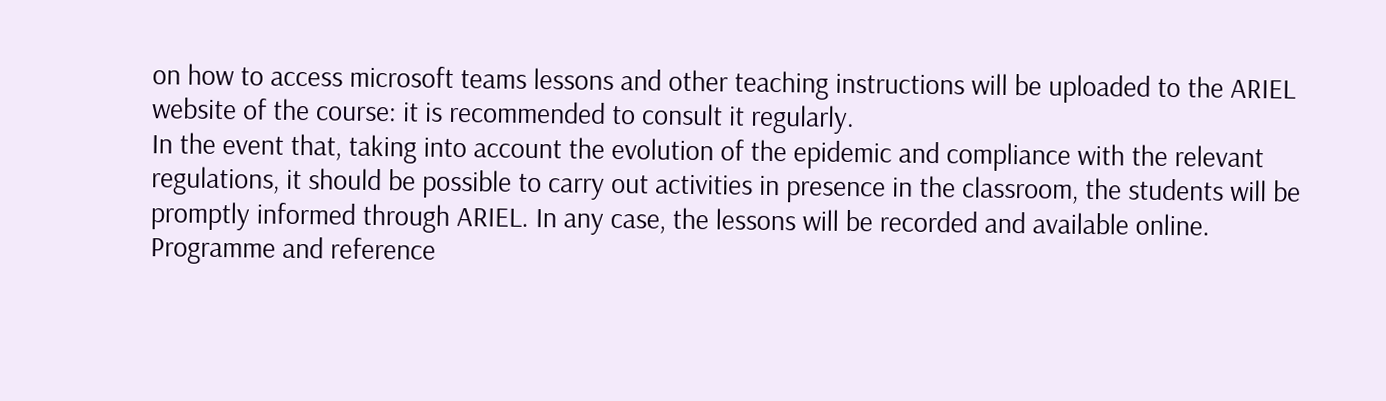on how to access microsoft teams lessons and other teaching instructions will be uploaded to the ARIEL website of the course: it is recommended to consult it regularly.
In the event that, taking into account the evolution of the epidemic and compliance with the relevant regulations, it should be possible to carry out activities in presence in the classroom, the students will be promptly informed through ARIEL. In any case, the lessons will be recorded and available online.
Programme and reference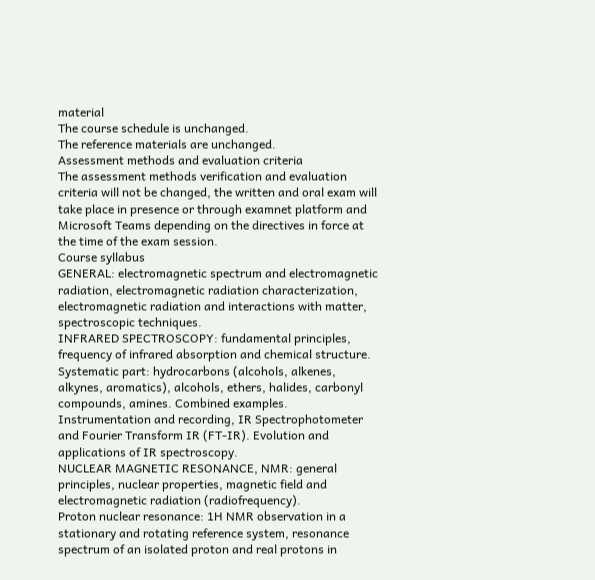material
The course schedule is unchanged.
The reference materials are unchanged.
Assessment methods and evaluation criteria
The assessment methods verification and evaluation criteria will not be changed, the written and oral exam will take place in presence or through examnet platform and Microsoft Teams depending on the directives in force at the time of the exam session.
Course syllabus
GENERAL: electromagnetic spectrum and electromagnetic radiation, electromagnetic radiation characterization, electromagnetic radiation and interactions with matter, spectroscopic techniques.
INFRARED SPECTROSCOPY: fundamental principles, frequency of infrared absorption and chemical structure. Systematic part: hydrocarbons (alcohols, alkenes, alkynes, aromatics), alcohols, ethers, halides, carbonyl compounds, amines. Combined examples. Instrumentation and recording, IR Spectrophotometer and Fourier Transform IR (FT-IR). Evolution and applications of IR spectroscopy.
NUCLEAR MAGNETIC RESONANCE, NMR: general principles, nuclear properties, magnetic field and electromagnetic radiation (radiofrequency).
Proton nuclear resonance: 1H NMR observation in a stationary and rotating reference system, resonance spectrum of an isolated proton and real protons in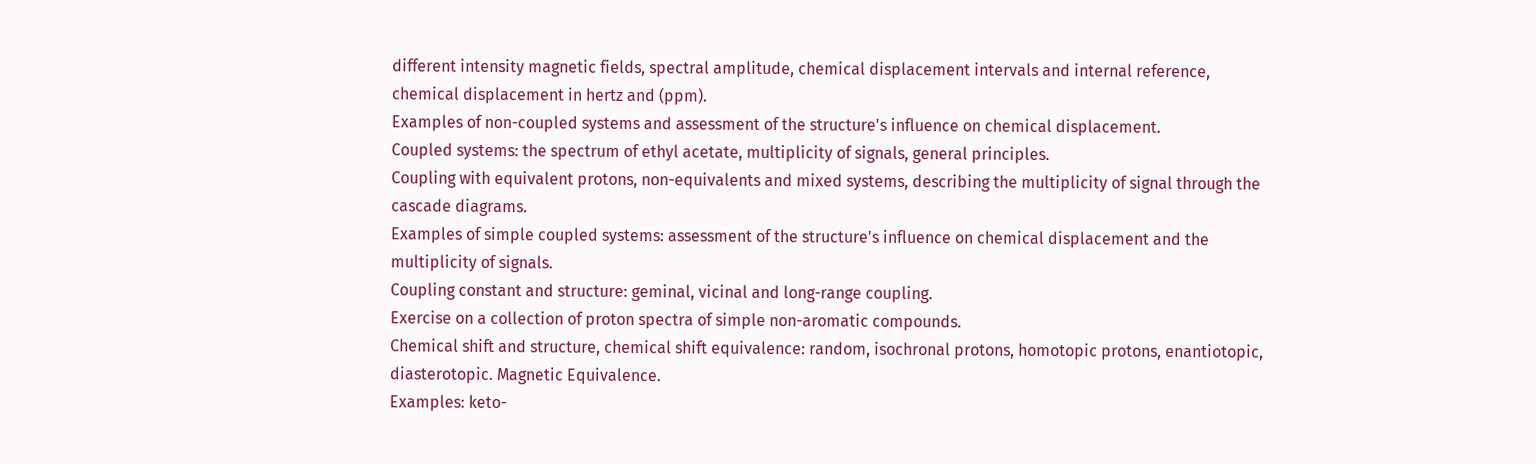different intensity magnetic fields, spectral amplitude, chemical displacement intervals and internal reference, chemical displacement in hertz and (ppm).
Examples of non-coupled systems and assessment of the structure's influence on chemical displacement.
Coupled systems: the spectrum of ethyl acetate, multiplicity of signals, general principles.
Coupling with equivalent protons, non-equivalents and mixed systems, describing the multiplicity of signal through the cascade diagrams.
Examples of simple coupled systems: assessment of the structure's influence on chemical displacement and the multiplicity of signals.
Coupling constant and structure: geminal, vicinal and long-range coupling.
Exercise on a collection of proton spectra of simple non-aromatic compounds.
Chemical shift and structure, chemical shift equivalence: random, isochronal protons, homotopic protons, enantiotopic, diasterotopic. Magnetic Equivalence.
Examples: keto-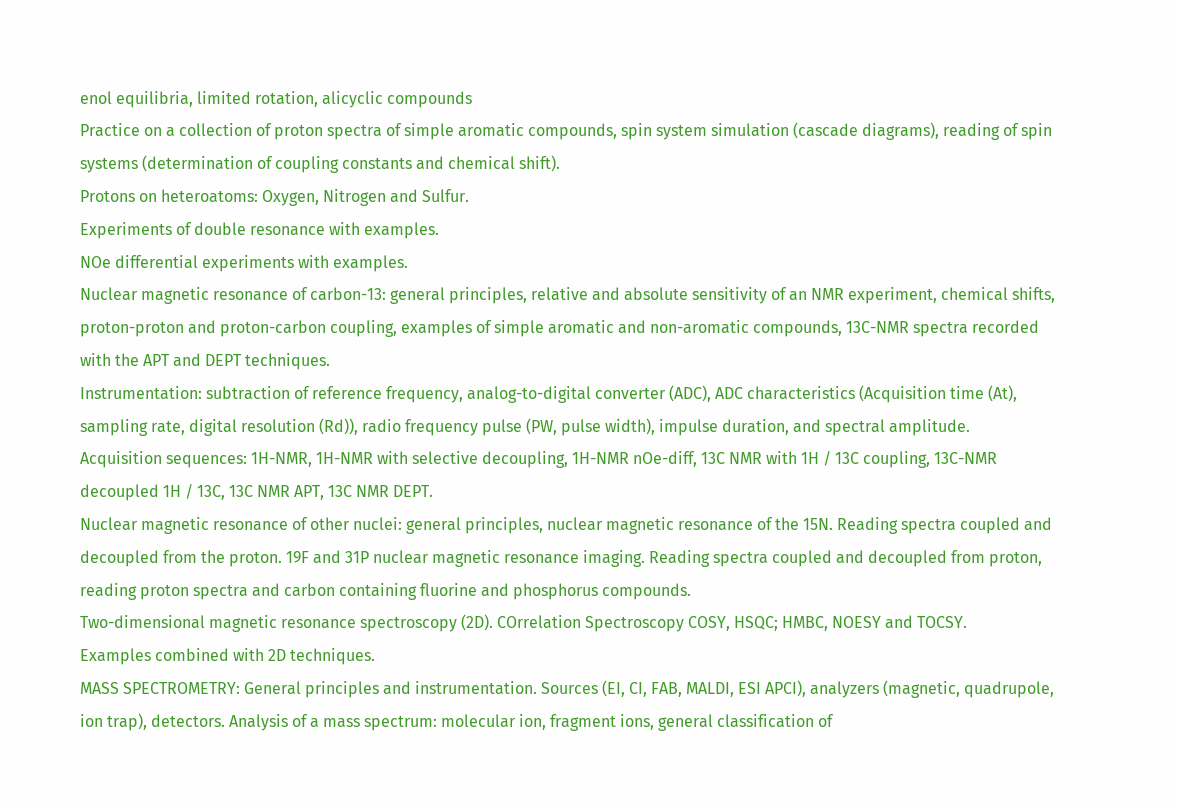enol equilibria, limited rotation, alicyclic compounds
Practice on a collection of proton spectra of simple aromatic compounds, spin system simulation (cascade diagrams), reading of spin systems (determination of coupling constants and chemical shift).
Protons on heteroatoms: Oxygen, Nitrogen and Sulfur.
Experiments of double resonance with examples.
NOe differential experiments with examples.
Nuclear magnetic resonance of carbon-13: general principles, relative and absolute sensitivity of an NMR experiment, chemical shifts, proton-proton and proton-carbon coupling, examples of simple aromatic and non-aromatic compounds, 13C-NMR spectra recorded with the APT and DEPT techniques.
Instrumentation: subtraction of reference frequency, analog-to-digital converter (ADC), ADC characteristics (Acquisition time (At), sampling rate, digital resolution (Rd)), radio frequency pulse (PW, pulse width), impulse duration, and spectral amplitude.
Acquisition sequences: 1H-NMR, 1H-NMR with selective decoupling, 1H-NMR nOe-diff, 13C NMR with 1H / 13C coupling, 13C-NMR decoupled 1H / 13C, 13C NMR APT, 13C NMR DEPT.
Nuclear magnetic resonance of other nuclei: general principles, nuclear magnetic resonance of the 15N. Reading spectra coupled and decoupled from the proton. 19F and 31P nuclear magnetic resonance imaging. Reading spectra coupled and decoupled from proton, reading proton spectra and carbon containing fluorine and phosphorus compounds.
Two-dimensional magnetic resonance spectroscopy (2D). COrrelation Spectroscopy COSY, HSQC; HMBC, NOESY and TOCSY.
Examples combined with 2D techniques.
MASS SPECTROMETRY: General principles and instrumentation. Sources (EI, CI, FAB, MALDI, ESI APCI), analyzers (magnetic, quadrupole, ion trap), detectors. Analysis of a mass spectrum: molecular ion, fragment ions, general classification of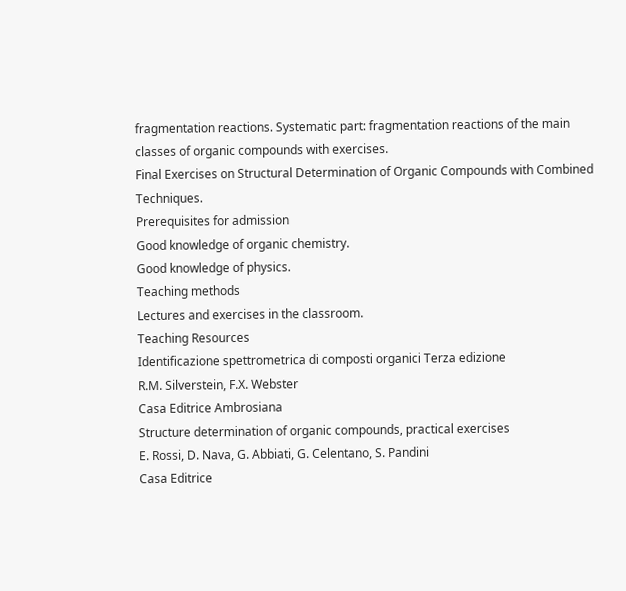fragmentation reactions. Systematic part: fragmentation reactions of the main classes of organic compounds with exercises.
Final Exercises on Structural Determination of Organic Compounds with Combined Techniques.
Prerequisites for admission
Good knowledge of organic chemistry.
Good knowledge of physics.
Teaching methods
Lectures and exercises in the classroom.
Teaching Resources
Identificazione spettrometrica di composti organici Terza edizione
R.M. Silverstein, F.X. Webster
Casa Editrice Ambrosiana
Structure determination of organic compounds, practical exercises
E. Rossi, D. Nava, G. Abbiati, G. Celentano, S. Pandini
Casa Editrice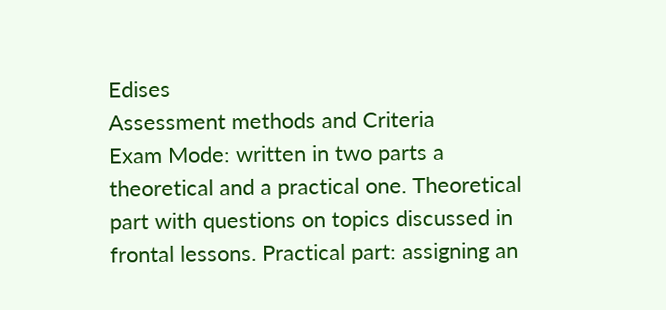Edises
Assessment methods and Criteria
Exam Mode: written in two parts a theoretical and a practical one. Theoretical part with questions on topics discussed in frontal lessons. Practical part: assigning an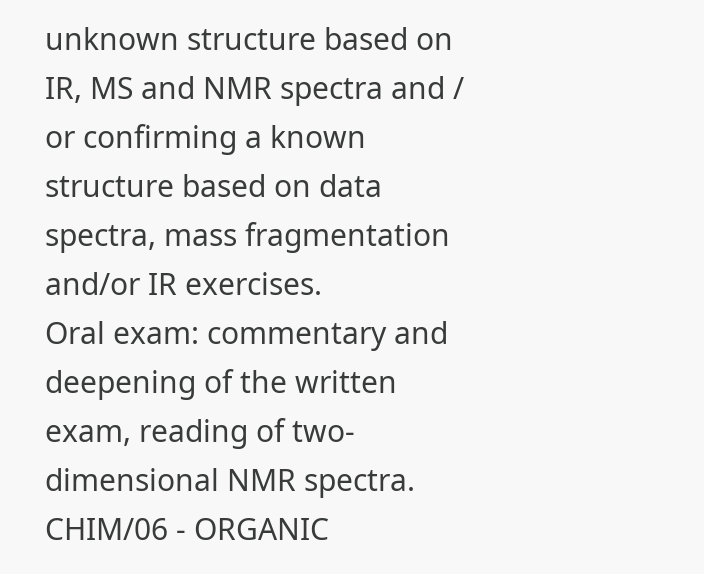unknown structure based on IR, MS and NMR spectra and / or confirming a known structure based on data spectra, mass fragmentation and/or IR exercises.
Oral exam: commentary and deepening of the written exam, reading of two-dimensional NMR spectra.
CHIM/06 - ORGANIC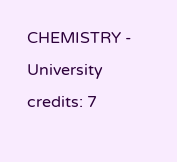CHEMISTRY - University credits: 7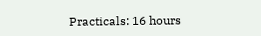Practicals: 16 hours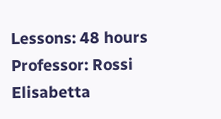Lessons: 48 hours
Professor: Rossi Elisabetta